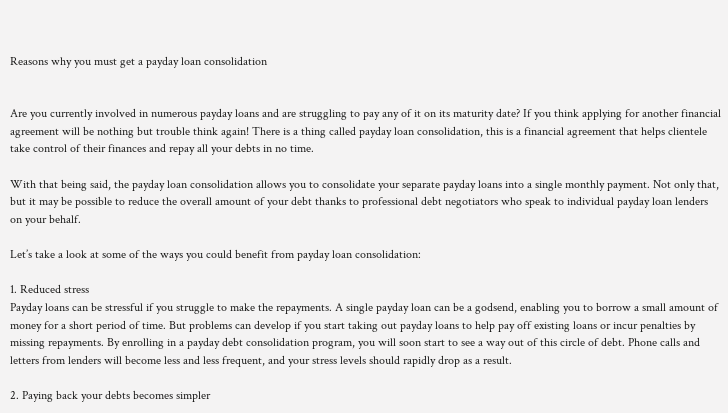Reasons why you must get a payday loan consolidation


Are you currently involved in numerous payday loans and are struggling to pay any of it on its maturity date? If you think applying for another financial agreement will be nothing but trouble think again! There is a thing called payday loan consolidation, this is a financial agreement that helps clientele take control of their finances and repay all your debts in no time.

With that being said, the payday loan consolidation allows you to consolidate your separate payday loans into a single monthly payment. Not only that, but it may be possible to reduce the overall amount of your debt thanks to professional debt negotiators who speak to individual payday loan lenders on your behalf.

Let’s take a look at some of the ways you could benefit from payday loan consolidation:

1. Reduced stress
Payday loans can be stressful if you struggle to make the repayments. A single payday loan can be a godsend, enabling you to borrow a small amount of money for a short period of time. But problems can develop if you start taking out payday loans to help pay off existing loans or incur penalties by missing repayments. By enrolling in a payday debt consolidation program, you will soon start to see a way out of this circle of debt. Phone calls and letters from lenders will become less and less frequent, and your stress levels should rapidly drop as a result.

2. Paying back your debts becomes simpler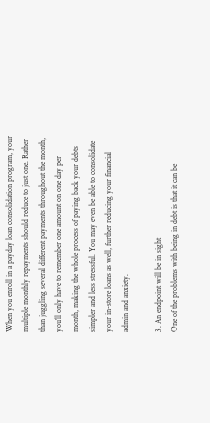When you enroll in a payday loan consolidation program, your multiple monthly repayments should reduce to just one. Rather than juggling several different payments throughout the month, you’ll only have to remember one amount on one day per month, making the whole process of paying back your debts simpler and less stressful. You may even be able to consolidate your in-store loans as well, further reducing your financial admin and anxiety.

3. An endpoint will be in sight
One of the problems with being in debt is that it can be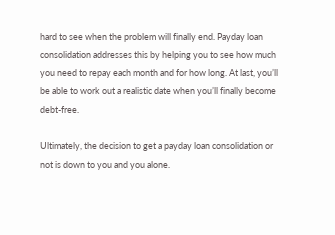hard to see when the problem will finally end. Payday loan consolidation addresses this by helping you to see how much you need to repay each month and for how long. At last, you’ll be able to work out a realistic date when you’ll finally become debt-free.

Ultimately, the decision to get a payday loan consolidation or not is down to you and you alone.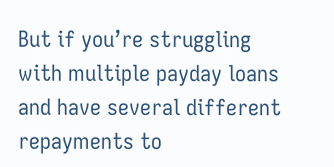But if you’re struggling with multiple payday loans and have several different repayments to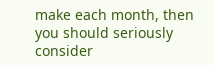make each month, then you should seriously consider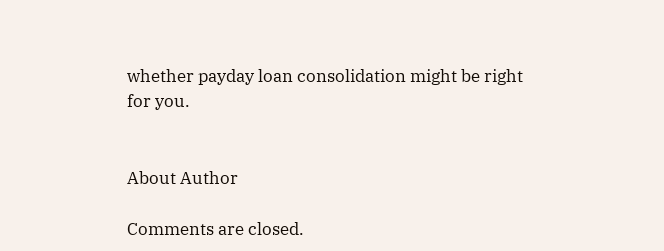whether payday loan consolidation might be right for you.


About Author

Comments are closed.